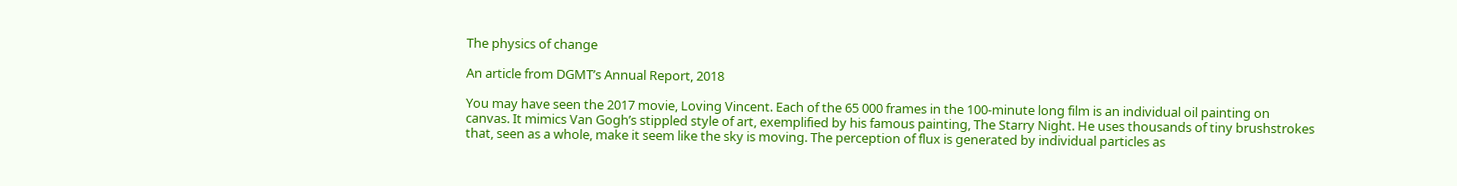The physics of change

An article from DGMT’s Annual Report, 2018

You may have seen the 2017 movie, Loving Vincent. Each of the 65 000 frames in the 100-minute long film is an individual oil painting on canvas. It mimics Van Gogh’s stippled style of art, exemplified by his famous painting, The Starry Night. He uses thousands of tiny brushstrokes that, seen as a whole, make it seem like the sky is moving. The perception of flux is generated by individual particles as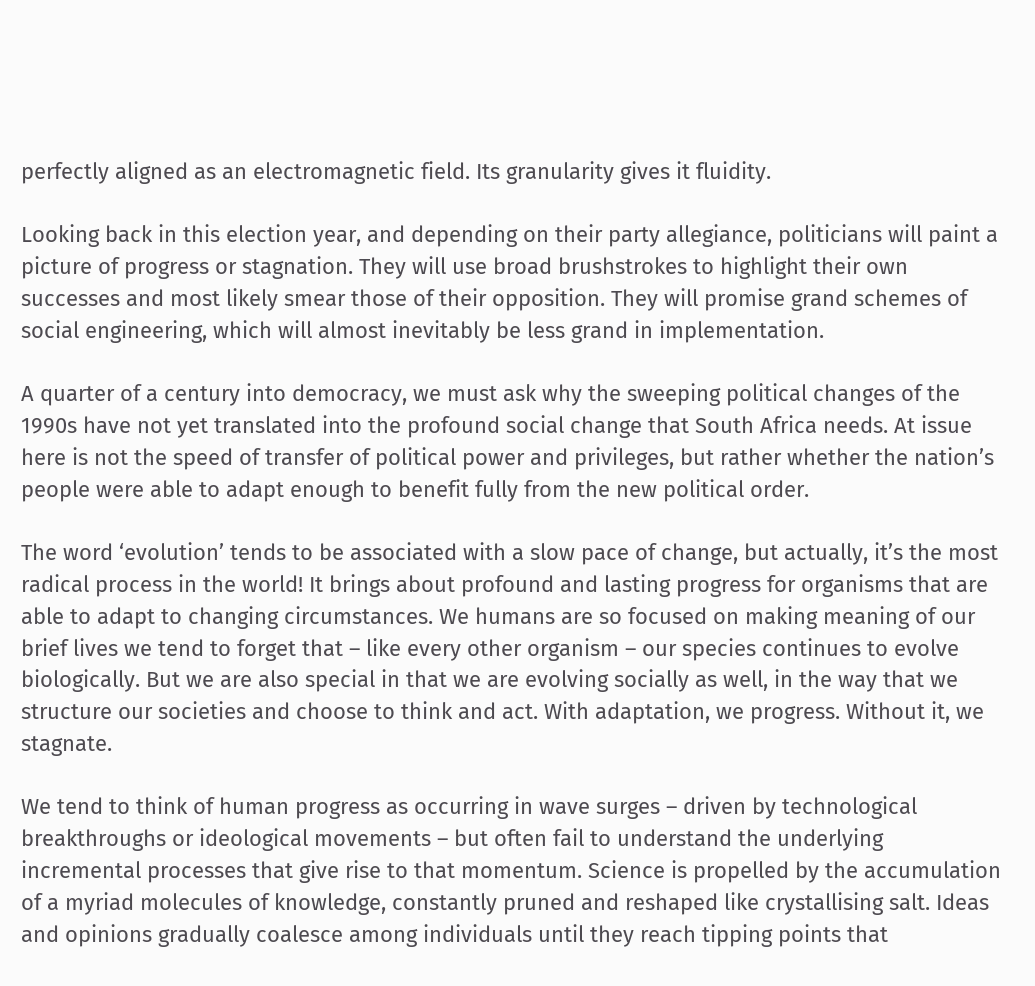perfectly aligned as an electromagnetic field. Its granularity gives it fluidity.

Looking back in this election year, and depending on their party allegiance, politicians will paint a picture of progress or stagnation. They will use broad brushstrokes to highlight their own successes and most likely smear those of their opposition. They will promise grand schemes of social engineering, which will almost inevitably be less grand in implementation.

A quarter of a century into democracy, we must ask why the sweeping political changes of the 1990s have not yet translated into the profound social change that South Africa needs. At issue here is not the speed of transfer of political power and privileges, but rather whether the nation’s people were able to adapt enough to benefit fully from the new political order.

The word ‘evolution’ tends to be associated with a slow pace of change, but actually, it’s the most radical process in the world! It brings about profound and lasting progress for organisms that are able to adapt to changing circumstances. We humans are so focused on making meaning of our brief lives we tend to forget that – like every other organism – our species continues to evolve biologically. But we are also special in that we are evolving socially as well, in the way that we structure our societies and choose to think and act. With adaptation, we progress. Without it, we stagnate.

We tend to think of human progress as occurring in wave surges – driven by technological breakthroughs or ideological movements – but often fail to understand the underlying incremental processes that give rise to that momentum. Science is propelled by the accumulation of a myriad molecules of knowledge, constantly pruned and reshaped like crystallising salt. Ideas and opinions gradually coalesce among individuals until they reach tipping points that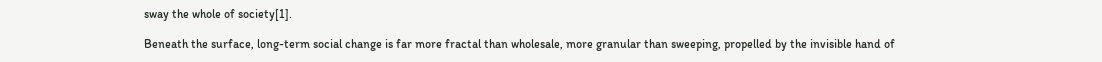sway the whole of society[1].

Beneath the surface, long-term social change is far more fractal than wholesale, more granular than sweeping, propelled by the invisible hand of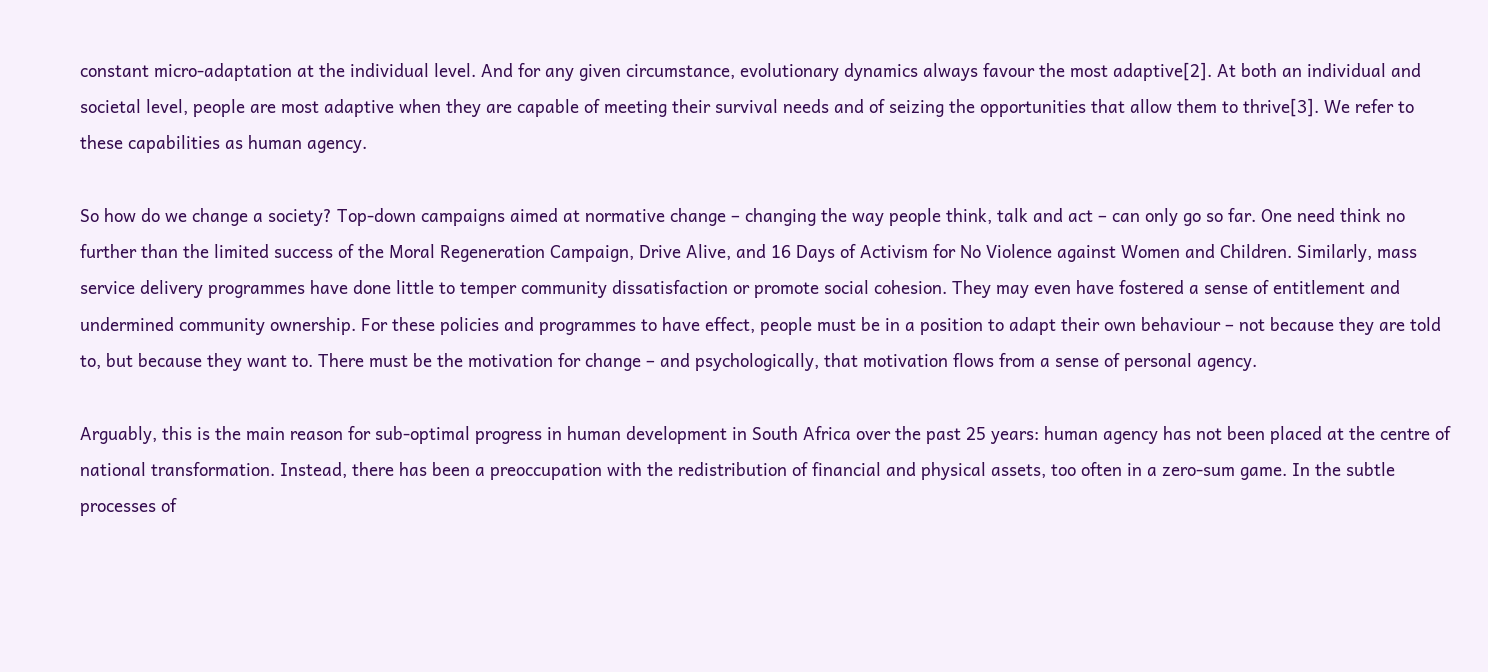constant micro-adaptation at the individual level. And for any given circumstance, evolutionary dynamics always favour the most adaptive[2]. At both an individual and societal level, people are most adaptive when they are capable of meeting their survival needs and of seizing the opportunities that allow them to thrive[3]. We refer to these capabilities as human agency.

So how do we change a society? Top-down campaigns aimed at normative change – changing the way people think, talk and act – can only go so far. One need think no further than the limited success of the Moral Regeneration Campaign, Drive Alive, and 16 Days of Activism for No Violence against Women and Children. Similarly, mass service delivery programmes have done little to temper community dissatisfaction or promote social cohesion. They may even have fostered a sense of entitlement and undermined community ownership. For these policies and programmes to have effect, people must be in a position to adapt their own behaviour – not because they are told to, but because they want to. There must be the motivation for change – and psychologically, that motivation flows from a sense of personal agency.

Arguably, this is the main reason for sub-optimal progress in human development in South Africa over the past 25 years: human agency has not been placed at the centre of national transformation. Instead, there has been a preoccupation with the redistribution of financial and physical assets, too often in a zero-sum game. In the subtle processes of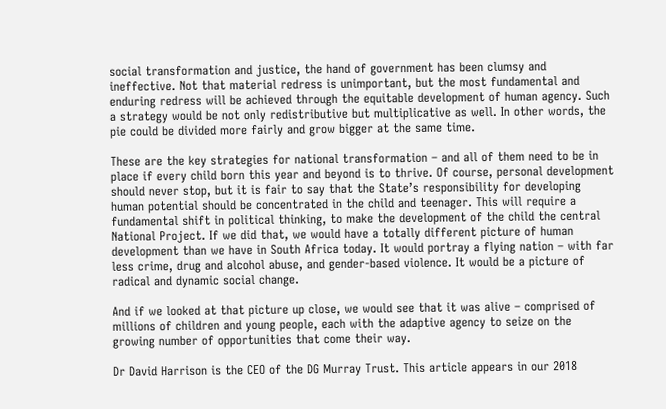social transformation and justice, the hand of government has been clumsy and ineffective. Not that material redress is unimportant, but the most fundamental and enduring redress will be achieved through the equitable development of human agency. Such a strategy would be not only redistributive but multiplicative as well. In other words, the pie could be divided more fairly and grow bigger at the same time.

These are the key strategies for national transformation – and all of them need to be in place if every child born this year and beyond is to thrive. Of course, personal development should never stop, but it is fair to say that the State’s responsibility for developing human potential should be concentrated in the child and teenager. This will require a fundamental shift in political thinking, to make the development of the child the central National Project. If we did that, we would have a totally different picture of human development than we have in South Africa today. It would portray a flying nation – with far less crime, drug and alcohol abuse, and gender-based violence. It would be a picture of radical and dynamic social change.

And if we looked at that picture up close, we would see that it was alive – comprised of millions of children and young people, each with the adaptive agency to seize on the growing number of opportunities that come their way.

Dr David Harrison is the CEO of the DG Murray Trust. This article appears in our 2018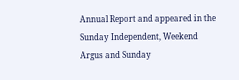Annual Report and appeared in the Sunday Independent, Weekend Argus and Sunday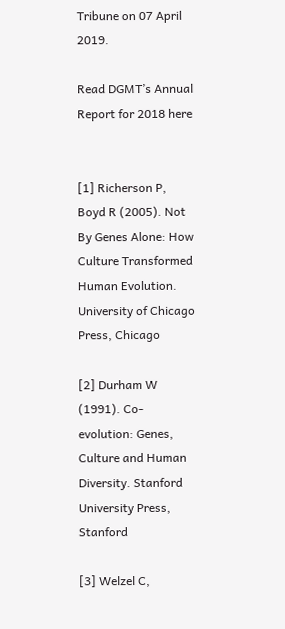Tribune on 07 April 2019.

Read DGMT’s Annual Report for 2018 here


[1] Richerson P, Boyd R (2005). Not By Genes Alone: How Culture Transformed Human Evolution. University of Chicago Press, Chicago

[2] Durham W (1991). Co-evolution: Genes, Culture and Human Diversity. Stanford University Press, Stanford

[3] Welzel C,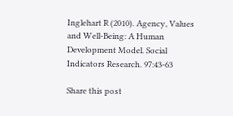Inglehart R (2010). Agency, Values and Well-Being: A Human Development Model. Social Indicators Research. 97:43-63

Share this post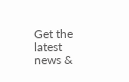Get the latest news &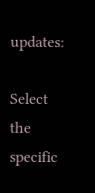updates:

Select the specific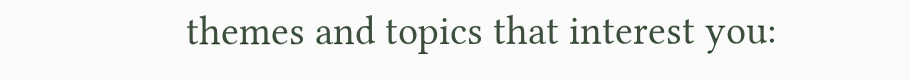themes and topics that interest you: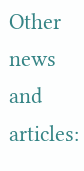Other news and articles: